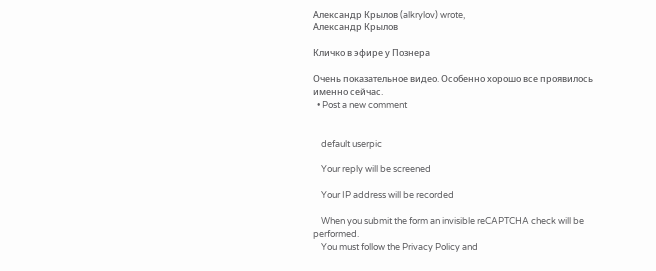Александр Крылов (alkrylov) wrote,
Александр Крылов

Кличко в эфире у Познера

Очень показательное видео. Особенно хорошо все проявилось именно сейчас.
  • Post a new comment


    default userpic

    Your reply will be screened

    Your IP address will be recorded

    When you submit the form an invisible reCAPTCHA check will be performed.
    You must follow the Privacy Policy and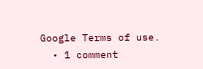Google Terms of use.
  • 1 comment